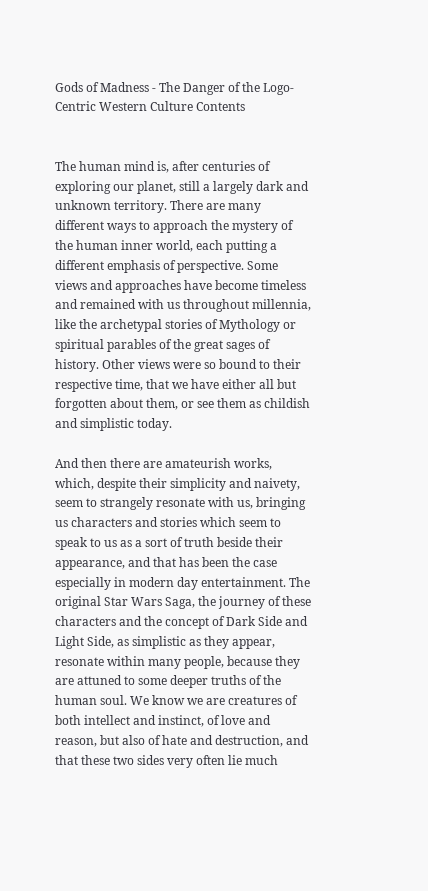Gods of Madness - The Danger of the Logo-Centric Western Culture Contents


The human mind is, after centuries of exploring our planet, still a largely dark and unknown territory. There are many different ways to approach the mystery of the human inner world, each putting a different emphasis of perspective. Some views and approaches have become timeless and remained with us throughout millennia, like the archetypal stories of Mythology or spiritual parables of the great sages of history. Other views were so bound to their respective time, that we have either all but forgotten about them, or see them as childish and simplistic today.

And then there are amateurish works, which, despite their simplicity and naivety, seem to strangely resonate with us, bringing us characters and stories which seem to speak to us as a sort of truth beside their appearance, and that has been the case especially in modern day entertainment. The original Star Wars Saga, the journey of these characters and the concept of Dark Side and Light Side, as simplistic as they appear, resonate within many people, because they are attuned to some deeper truths of the human soul. We know we are creatures of both intellect and instinct, of love and reason, but also of hate and destruction, and that these two sides very often lie much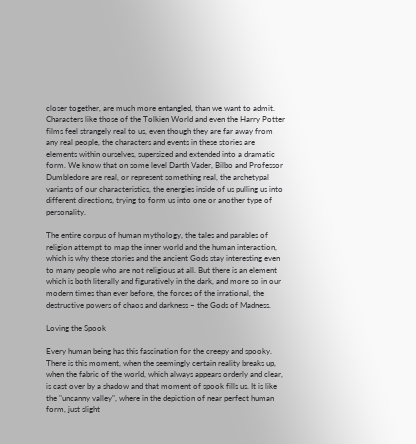closer together, are much more entangled, than we want to admit. Characters like those of the Tolkien World and even the Harry Potter films feel strangely real to us, even though they are far away from any real people, the characters and events in these stories are elements within ourselves, supersized and extended into a dramatic form. We know that on some level Darth Vader, Bilbo and Professor Dumbledore are real, or represent something real, the archetypal variants of our characteristics, the energies inside of us pulling us into different directions, trying to form us into one or another type of personality.

The entire corpus of human mythology, the tales and parables of religion attempt to map the inner world and the human interaction, which is why these stories and the ancient Gods stay interesting even to many people who are not religious at all. But there is an element which is both literally and figuratively in the dark, and more so in our modern times than ever before, the forces of the irrational, the destructive powers of chaos and darkness – the Gods of Madness.

Loving the Spook

Every human being has this fascination for the creepy and spooky. There is this moment, when the seemingly certain reality breaks up, when the fabric of the world, which always appears orderly and clear, is cast over by a shadow and that moment of spook fills us. It is like the "uncanny valley", where in the depiction of near perfect human form, just slight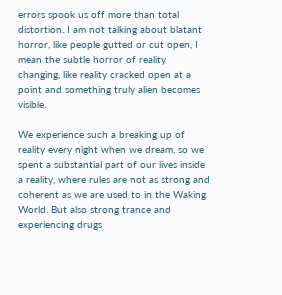errors spook us off more than total distortion. I am not talking about blatant horror, like people gutted or cut open, I mean the subtle horror of reality changing, like reality cracked open at a point and something truly alien becomes visible.

We experience such a breaking up of reality every night when we dream, so we spent a substantial part of our lives inside a reality, where rules are not as strong and coherent as we are used to in the Waking World. But also strong trance and experiencing drugs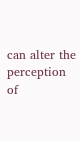can alter the perception of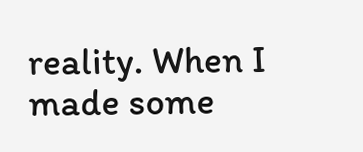reality. When I made some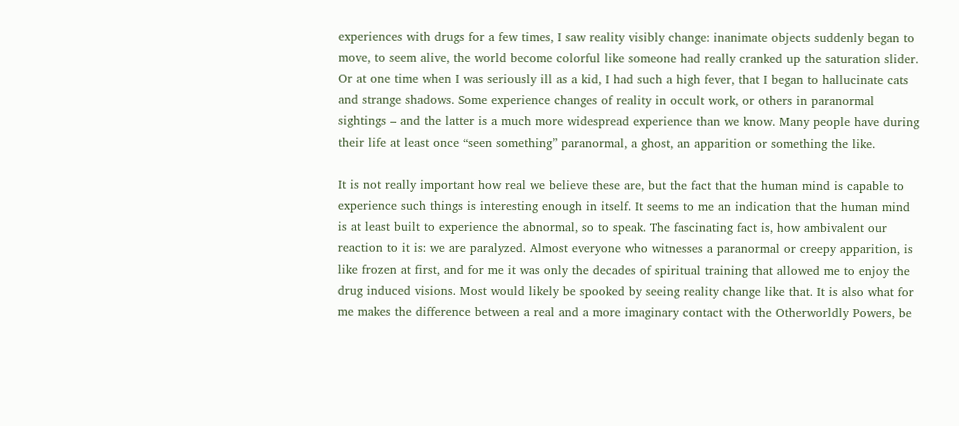experiences with drugs for a few times, I saw reality visibly change: inanimate objects suddenly began to move, to seem alive, the world become colorful like someone had really cranked up the saturation slider. Or at one time when I was seriously ill as a kid, I had such a high fever, that I began to hallucinate cats and strange shadows. Some experience changes of reality in occult work, or others in paranormal sightings – and the latter is a much more widespread experience than we know. Many people have during their life at least once “seen something” paranormal, a ghost, an apparition or something the like.

It is not really important how real we believe these are, but the fact that the human mind is capable to experience such things is interesting enough in itself. It seems to me an indication that the human mind is at least built to experience the abnormal, so to speak. The fascinating fact is, how ambivalent our reaction to it is: we are paralyzed. Almost everyone who witnesses a paranormal or creepy apparition, is like frozen at first, and for me it was only the decades of spiritual training that allowed me to enjoy the drug induced visions. Most would likely be spooked by seeing reality change like that. It is also what for me makes the difference between a real and a more imaginary contact with the Otherworldly Powers, be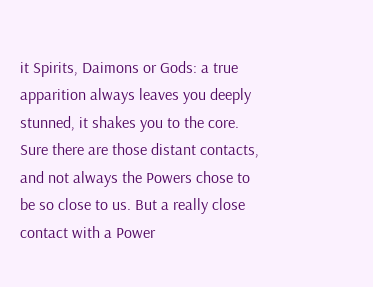it Spirits, Daimons or Gods: a true apparition always leaves you deeply stunned, it shakes you to the core. Sure there are those distant contacts, and not always the Powers chose to be so close to us. But a really close contact with a Power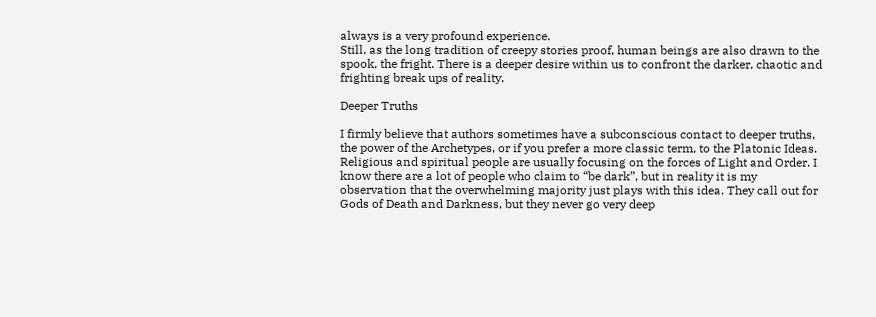always is a very profound experience.
Still, as the long tradition of creepy stories proof, human beings are also drawn to the spook, the fright. There is a deeper desire within us to confront the darker, chaotic and frighting break ups of reality.

Deeper Truths

I firmly believe that authors sometimes have a subconscious contact to deeper truths, the power of the Archetypes, or if you prefer a more classic term, to the Platonic Ideas. Religious and spiritual people are usually focusing on the forces of Light and Order. I know there are a lot of people who claim to “be dark”, but in reality it is my observation that the overwhelming majority just plays with this idea. They call out for Gods of Death and Darkness, but they never go very deep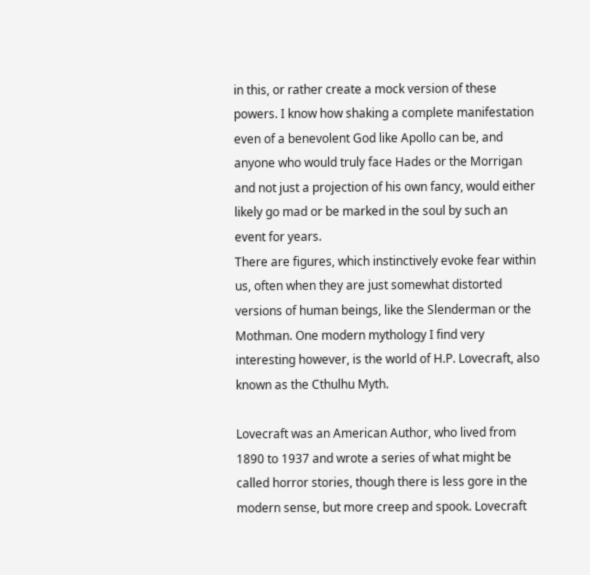in this, or rather create a mock version of these powers. I know how shaking a complete manifestation even of a benevolent God like Apollo can be, and anyone who would truly face Hades or the Morrigan and not just a projection of his own fancy, would either likely go mad or be marked in the soul by such an event for years.
There are figures, which instinctively evoke fear within us, often when they are just somewhat distorted versions of human beings, like the Slenderman or the Mothman. One modern mythology I find very interesting however, is the world of H.P. Lovecraft, also known as the Cthulhu Myth.

Lovecraft was an American Author, who lived from 1890 to 1937 and wrote a series of what might be called horror stories, though there is less gore in the modern sense, but more creep and spook. Lovecraft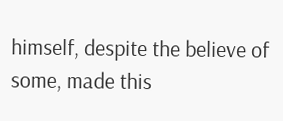himself, despite the believe of some, made this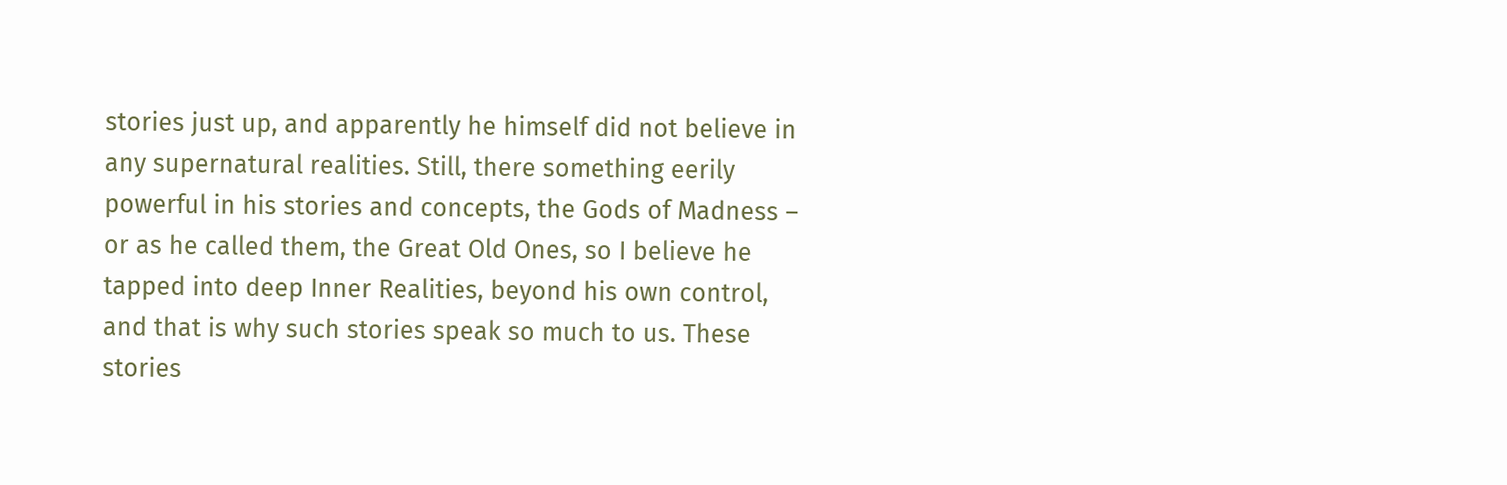stories just up, and apparently he himself did not believe in any supernatural realities. Still, there something eerily powerful in his stories and concepts, the Gods of Madness – or as he called them, the Great Old Ones, so I believe he tapped into deep Inner Realities, beyond his own control, and that is why such stories speak so much to us. These stories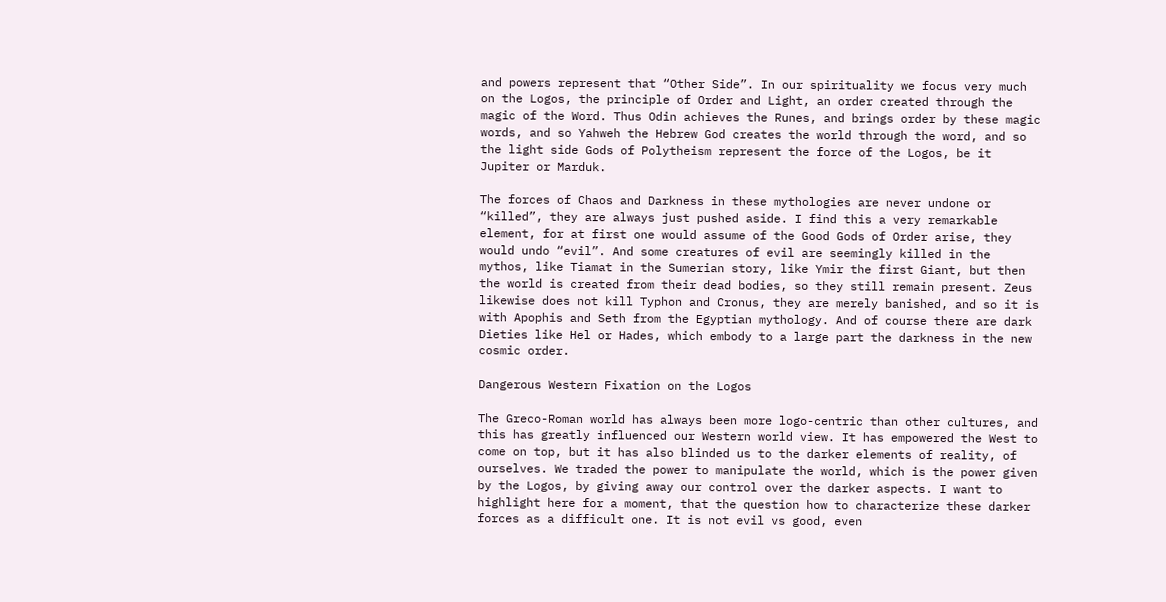and powers represent that “Other Side”. In our spirituality we focus very much on the Logos, the principle of Order and Light, an order created through the magic of the Word. Thus Odin achieves the Runes, and brings order by these magic words, and so Yahweh the Hebrew God creates the world through the word, and so the light side Gods of Polytheism represent the force of the Logos, be it Jupiter or Marduk.

The forces of Chaos and Darkness in these mythologies are never undone or “killed”, they are always just pushed aside. I find this a very remarkable element, for at first one would assume of the Good Gods of Order arise, they would undo “evil”. And some creatures of evil are seemingly killed in the mythos, like Tiamat in the Sumerian story, like Ymir the first Giant, but then the world is created from their dead bodies, so they still remain present. Zeus likewise does not kill Typhon and Cronus, they are merely banished, and so it is with Apophis and Seth from the Egyptian mythology. And of course there are dark Dieties like Hel or Hades, which embody to a large part the darkness in the new cosmic order.

Dangerous Western Fixation on the Logos

The Greco-Roman world has always been more logo-centric than other cultures, and this has greatly influenced our Western world view. It has empowered the West to come on top, but it has also blinded us to the darker elements of reality, of ourselves. We traded the power to manipulate the world, which is the power given by the Logos, by giving away our control over the darker aspects. I want to highlight here for a moment, that the question how to characterize these darker forces as a difficult one. It is not evil vs good, even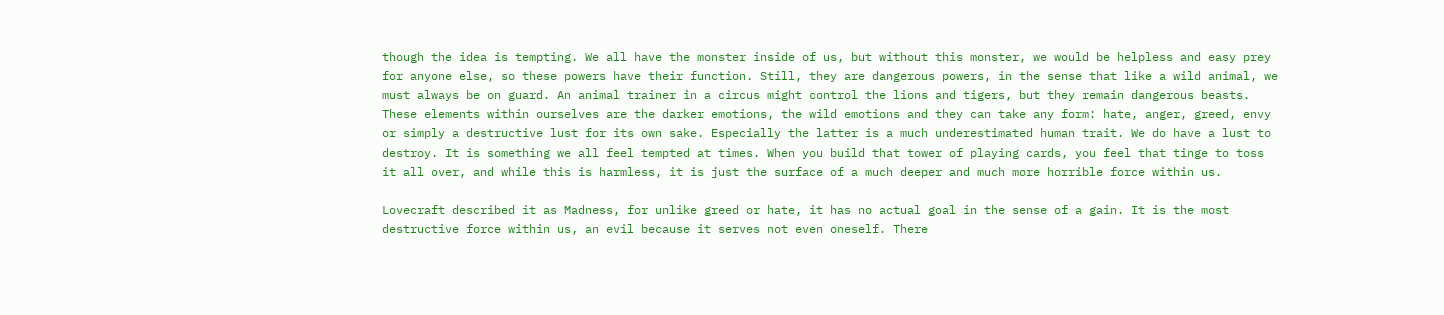though the idea is tempting. We all have the monster inside of us, but without this monster, we would be helpless and easy prey for anyone else, so these powers have their function. Still, they are dangerous powers, in the sense that like a wild animal, we must always be on guard. An animal trainer in a circus might control the lions and tigers, but they remain dangerous beasts. These elements within ourselves are the darker emotions, the wild emotions and they can take any form: hate, anger, greed, envy or simply a destructive lust for its own sake. Especially the latter is a much underestimated human trait. We do have a lust to destroy. It is something we all feel tempted at times. When you build that tower of playing cards, you feel that tinge to toss it all over, and while this is harmless, it is just the surface of a much deeper and much more horrible force within us.

Lovecraft described it as Madness, for unlike greed or hate, it has no actual goal in the sense of a gain. It is the most destructive force within us, an evil because it serves not even oneself. There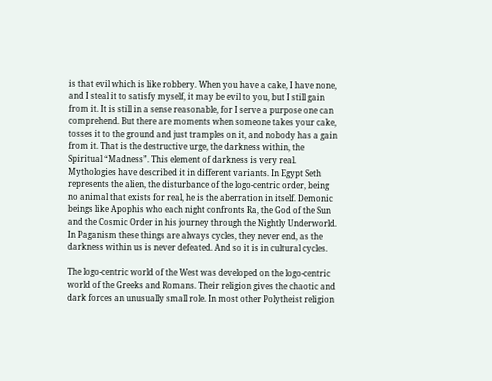is that evil which is like robbery. When you have a cake, I have none, and I steal it to satisfy myself, it may be evil to you, but I still gain from it. It is still in a sense reasonable, for I serve a purpose one can comprehend. But there are moments when someone takes your cake, tosses it to the ground and just tramples on it, and nobody has a gain from it. That is the destructive urge, the darkness within, the Spiritual “Madness”. This element of darkness is very real. Mythologies have described it in different variants. In Egypt Seth represents the alien, the disturbance of the logo-centric order, being no animal that exists for real, he is the aberration in itself. Demonic beings like Apophis who each night confronts Ra, the God of the Sun and the Cosmic Order in his journey through the Nightly Underworld. In Paganism these things are always cycles, they never end, as the darkness within us is never defeated. And so it is in cultural cycles.

The logo-centric world of the West was developed on the logo-centric world of the Greeks and Romans. Their religion gives the chaotic and dark forces an unusually small role. In most other Polytheist religion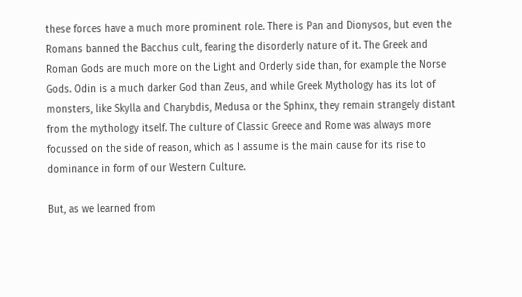these forces have a much more prominent role. There is Pan and Dionysos, but even the Romans banned the Bacchus cult, fearing the disorderly nature of it. The Greek and Roman Gods are much more on the Light and Orderly side than, for example the Norse Gods. Odin is a much darker God than Zeus, and while Greek Mythology has its lot of monsters, like Skylla and Charybdis, Medusa or the Sphinx, they remain strangely distant from the mythology itself. The culture of Classic Greece and Rome was always more focussed on the side of reason, which as I assume is the main cause for its rise to dominance in form of our Western Culture.

But, as we learned from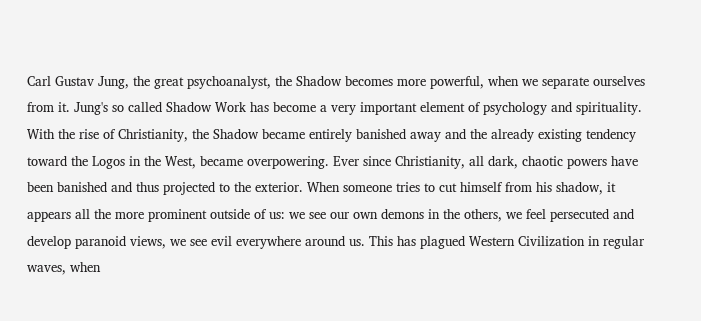Carl Gustav Jung, the great psychoanalyst, the Shadow becomes more powerful, when we separate ourselves from it. Jung's so called Shadow Work has become a very important element of psychology and spirituality. With the rise of Christianity, the Shadow became entirely banished away and the already existing tendency toward the Logos in the West, became overpowering. Ever since Christianity, all dark, chaotic powers have been banished and thus projected to the exterior. When someone tries to cut himself from his shadow, it appears all the more prominent outside of us: we see our own demons in the others, we feel persecuted and develop paranoid views, we see evil everywhere around us. This has plagued Western Civilization in regular waves, when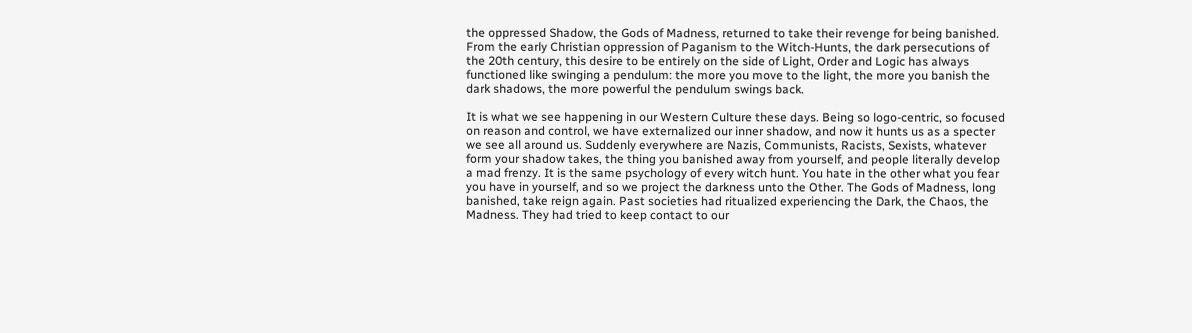the oppressed Shadow, the Gods of Madness, returned to take their revenge for being banished. From the early Christian oppression of Paganism to the Witch-Hunts, the dark persecutions of the 20th century, this desire to be entirely on the side of Light, Order and Logic has always functioned like swinging a pendulum: the more you move to the light, the more you banish the dark shadows, the more powerful the pendulum swings back.

It is what we see happening in our Western Culture these days. Being so logo-centric, so focused on reason and control, we have externalized our inner shadow, and now it hunts us as a specter we see all around us. Suddenly everywhere are Nazis, Communists, Racists, Sexists, whatever form your shadow takes, the thing you banished away from yourself, and people literally develop a mad frenzy. It is the same psychology of every witch hunt. You hate in the other what you fear you have in yourself, and so we project the darkness unto the Other. The Gods of Madness, long banished, take reign again. Past societies had ritualized experiencing the Dark, the Chaos, the Madness. They had tried to keep contact to our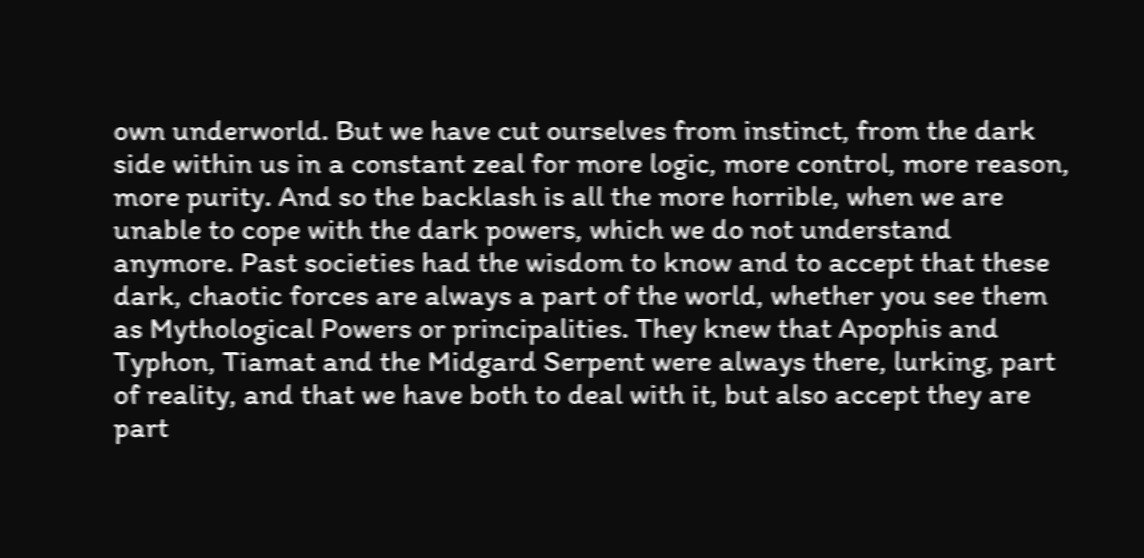own underworld. But we have cut ourselves from instinct, from the dark side within us in a constant zeal for more logic, more control, more reason, more purity. And so the backlash is all the more horrible, when we are unable to cope with the dark powers, which we do not understand anymore. Past societies had the wisdom to know and to accept that these dark, chaotic forces are always a part of the world, whether you see them as Mythological Powers or principalities. They knew that Apophis and Typhon, Tiamat and the Midgard Serpent were always there, lurking, part of reality, and that we have both to deal with it, but also accept they are part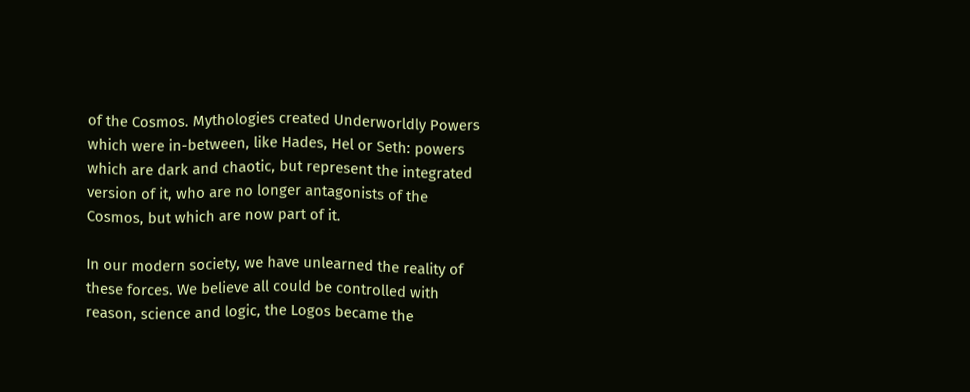of the Cosmos. Mythologies created Underworldly Powers which were in-between, like Hades, Hel or Seth: powers which are dark and chaotic, but represent the integrated version of it, who are no longer antagonists of the Cosmos, but which are now part of it.

In our modern society, we have unlearned the reality of these forces. We believe all could be controlled with reason, science and logic, the Logos became the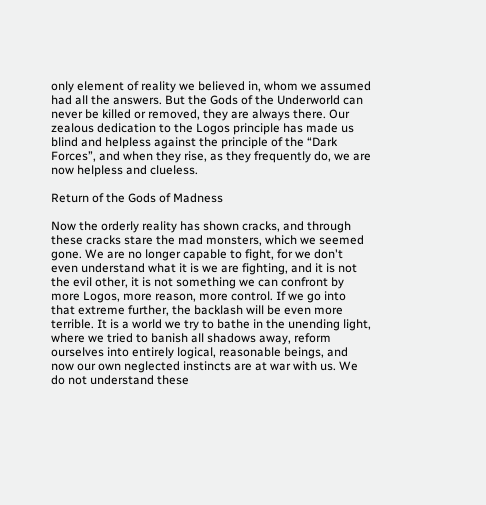only element of reality we believed in, whom we assumed had all the answers. But the Gods of the Underworld can never be killed or removed, they are always there. Our zealous dedication to the Logos principle has made us blind and helpless against the principle of the “Dark Forces”, and when they rise, as they frequently do, we are now helpless and clueless.

Return of the Gods of Madness

Now the orderly reality has shown cracks, and through these cracks stare the mad monsters, which we seemed gone. We are no longer capable to fight, for we don't even understand what it is we are fighting, and it is not the evil other, it is not something we can confront by more Logos, more reason, more control. If we go into that extreme further, the backlash will be even more terrible. It is a world we try to bathe in the unending light, where we tried to banish all shadows away, reform ourselves into entirely logical, reasonable beings, and now our own neglected instincts are at war with us. We do not understand these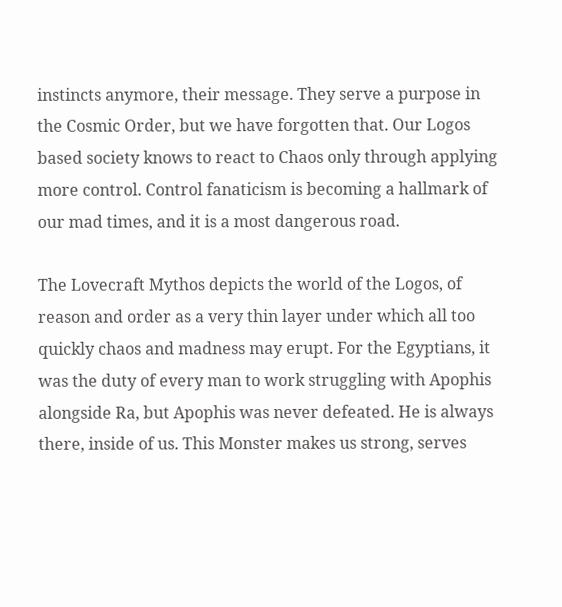instincts anymore, their message. They serve a purpose in the Cosmic Order, but we have forgotten that. Our Logos based society knows to react to Chaos only through applying more control. Control fanaticism is becoming a hallmark of our mad times, and it is a most dangerous road.

The Lovecraft Mythos depicts the world of the Logos, of reason and order as a very thin layer under which all too quickly chaos and madness may erupt. For the Egyptians, it was the duty of every man to work struggling with Apophis alongside Ra, but Apophis was never defeated. He is always there, inside of us. This Monster makes us strong, serves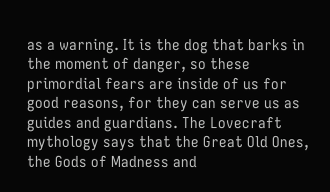as a warning. It is the dog that barks in the moment of danger, so these primordial fears are inside of us for good reasons, for they can serve us as guides and guardians. The Lovecraft mythology says that the Great Old Ones, the Gods of Madness and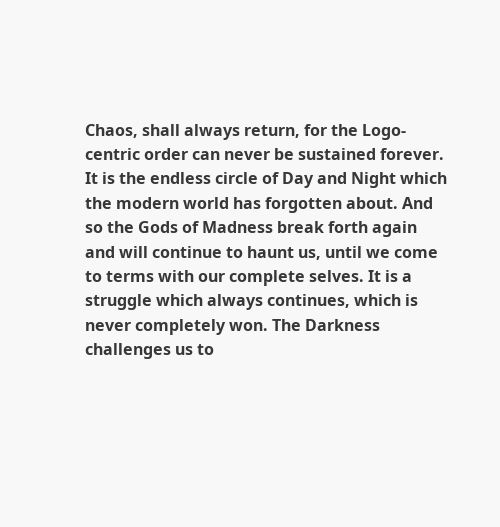Chaos, shall always return, for the Logo-centric order can never be sustained forever. It is the endless circle of Day and Night which the modern world has forgotten about. And so the Gods of Madness break forth again and will continue to haunt us, until we come to terms with our complete selves. It is a struggle which always continues, which is never completely won. The Darkness challenges us to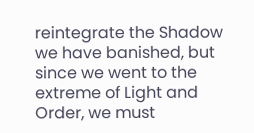reintegrate the Shadow we have banished, but since we went to the extreme of Light and Order, we must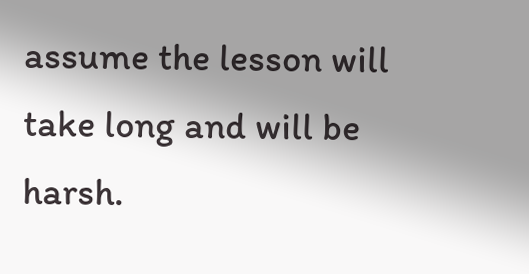assume the lesson will take long and will be harsh.